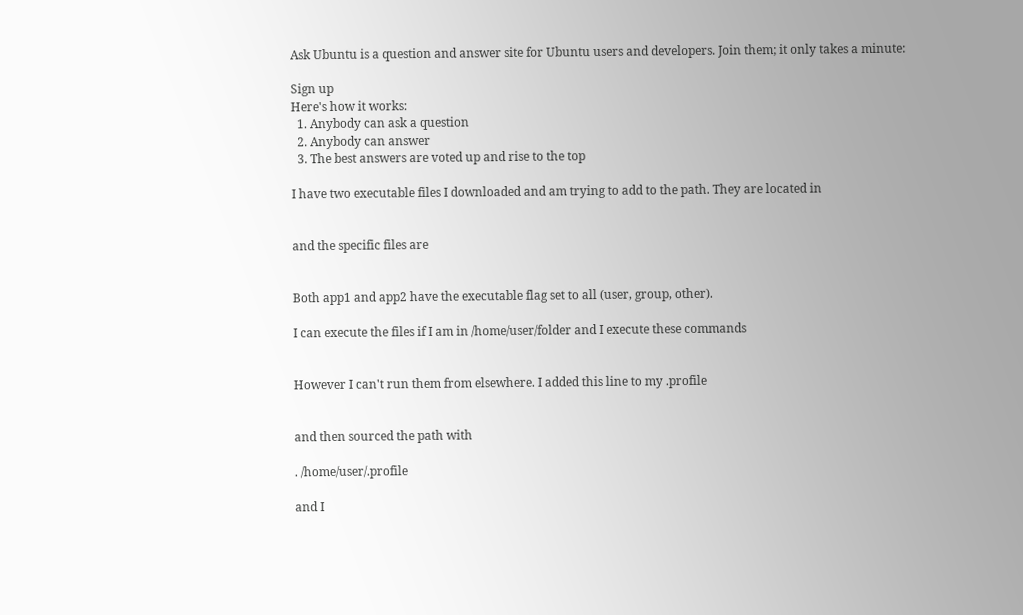Ask Ubuntu is a question and answer site for Ubuntu users and developers. Join them; it only takes a minute:

Sign up
Here's how it works:
  1. Anybody can ask a question
  2. Anybody can answer
  3. The best answers are voted up and rise to the top

I have two executable files I downloaded and am trying to add to the path. They are located in


and the specific files are


Both app1 and app2 have the executable flag set to all (user, group, other).

I can execute the files if I am in /home/user/folder and I execute these commands


However I can't run them from elsewhere. I added this line to my .profile


and then sourced the path with

. /home/user/.profile

and I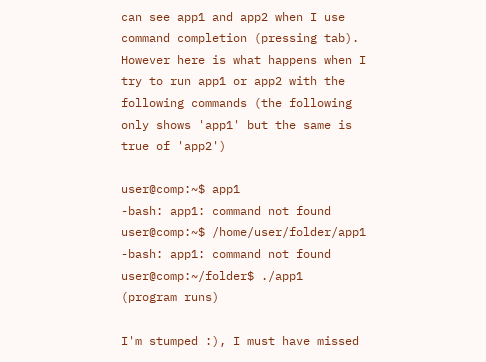can see app1 and app2 when I use command completion (pressing tab). However here is what happens when I try to run app1 or app2 with the following commands (the following only shows 'app1' but the same is true of 'app2')

user@comp:~$ app1
-bash: app1: command not found
user@comp:~$ /home/user/folder/app1
-bash: app1: command not found
user@comp:~/folder$ ./app1
(program runs)

I'm stumped :), I must have missed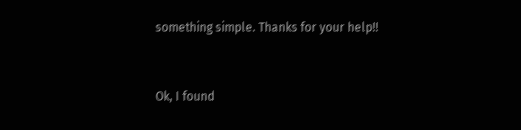something simple. Thanks for your help!!


Ok, I found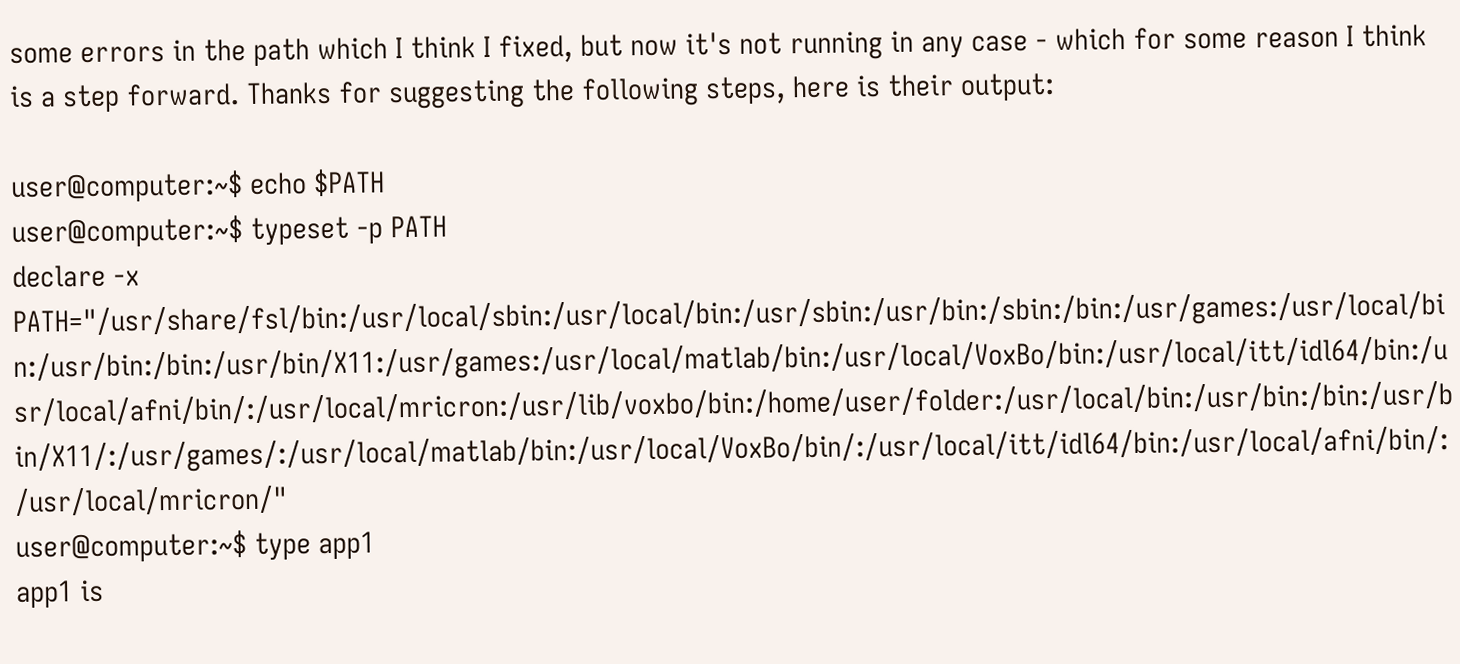some errors in the path which I think I fixed, but now it's not running in any case - which for some reason I think is a step forward. Thanks for suggesting the following steps, here is their output:

user@computer:~$ echo $PATH
user@computer:~$ typeset -p PATH
declare -x PATH="/usr/share/fsl/bin:/usr/local/sbin:/usr/local/bin:/usr/sbin:/usr/bin:/sbin:/bin:/usr/games:/usr/local/bin:/usr/bin:/bin:/usr/bin/X11:/usr/games:/usr/local/matlab/bin:/usr/local/VoxBo/bin:/usr/local/itt/idl64/bin:/usr/local/afni/bin/:/usr/local/mricron:/usr/lib/voxbo/bin:/home/user/folder:/usr/local/bin:/usr/bin:/bin:/usr/bin/X11/:/usr/games/:/usr/local/matlab/bin:/usr/local/VoxBo/bin/:/usr/local/itt/idl64/bin:/usr/local/afni/bin/:/usr/local/mricron/"
user@computer:~$ type app1
app1 is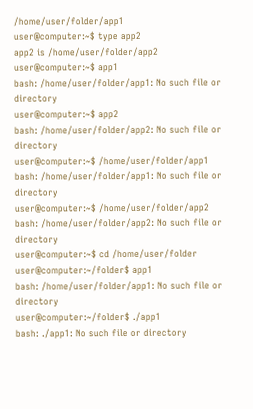/home/user/folder/app1
user@computer:~$ type app2
app2 is /home/user/folder/app2
user@computer:~$ app1
bash: /home/user/folder/app1: No such file or directory
user@computer:~$ app2
bash: /home/user/folder/app2: No such file or directory
user@computer:~$ /home/user/folder/app1
bash: /home/user/folder/app1: No such file or directory
user@computer:~$ /home/user/folder/app2
bash: /home/user/folder/app2: No such file or directory
user@computer:~$ cd /home/user/folder
user@computer:~/folder$ app1
bash: /home/user/folder/app1: No such file or directory
user@computer:~/folder$ ./app1
bash: ./app1: No such file or directory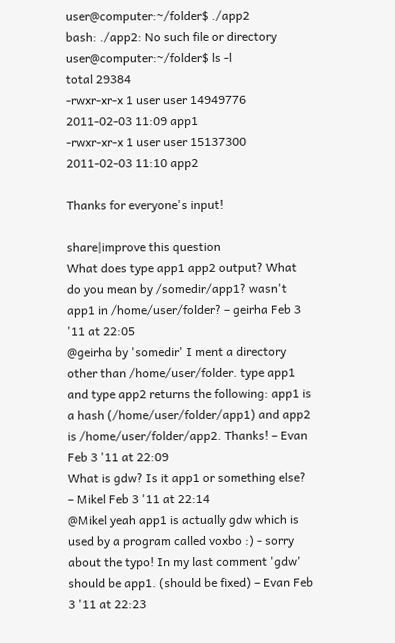user@computer:~/folder$ ./app2
bash: ./app2: No such file or directory
user@computer:~/folder$ ls -l
total 29384
-rwxr-xr-x 1 user user 14949776 2011-02-03 11:09 app1
-rwxr-xr-x 1 user user 15137300 2011-02-03 11:10 app2

Thanks for everyone's input!

share|improve this question
What does type app1 app2 output? What do you mean by /somedir/app1? wasn't app1 in /home/user/folder? – geirha Feb 3 '11 at 22:05
@geirha by 'somedir' I ment a directory other than /home/user/folder. type app1 and type app2 returns the following: app1 is a hash (/home/user/folder/app1) and app2 is /home/user/folder/app2. Thanks! – Evan Feb 3 '11 at 22:09
What is gdw? Is it app1 or something else? – Mikel Feb 3 '11 at 22:14
@Mikel yeah app1 is actually gdw which is used by a program called voxbo :) - sorry about the typo! In my last comment 'gdw' should be app1. (should be fixed) – Evan Feb 3 '11 at 22:23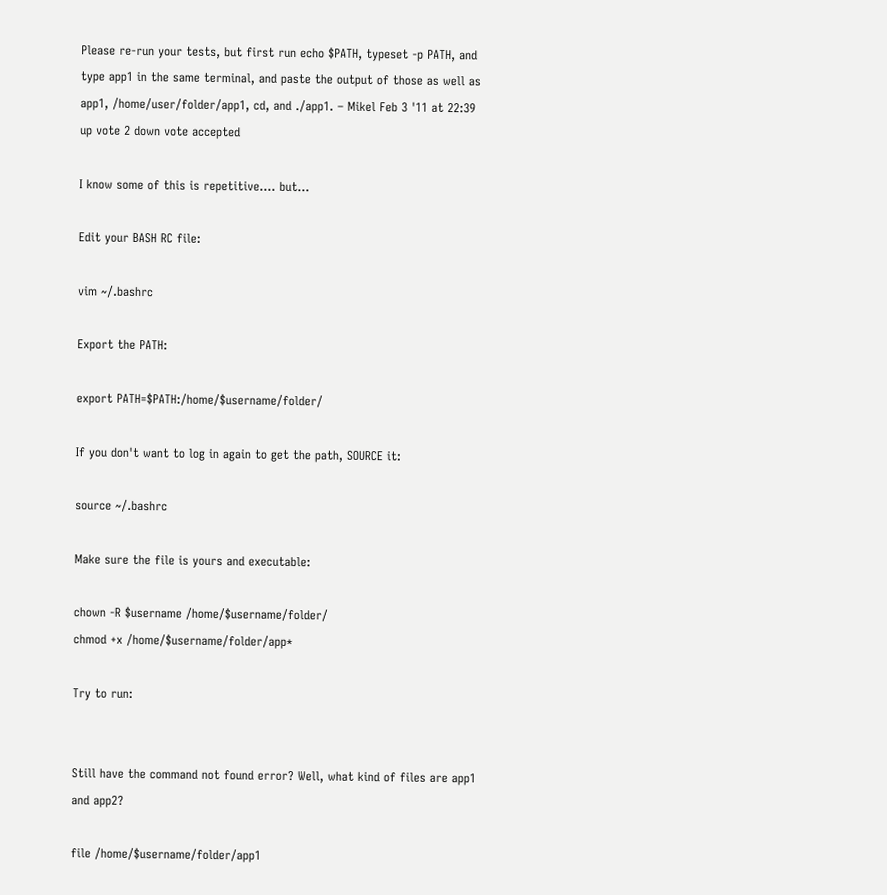Please re-run your tests, but first run echo $PATH, typeset -p PATH, and type app1 in the same terminal, and paste the output of those as well as app1, /home/user/folder/app1, cd, and ./app1. – Mikel Feb 3 '11 at 22:39
up vote 2 down vote accepted

I know some of this is repetitive.... but...

Edit your BASH RC file:

vim ~/.bashrc

Export the PATH:

export PATH=$PATH:/home/$username/folder/

If you don't want to log in again to get the path, SOURCE it:

source ~/.bashrc

Make sure the file is yours and executable:

chown -R $username /home/$username/folder/
chmod +x /home/$username/folder/app*

Try to run:


Still have the command not found error? Well, what kind of files are app1 and app2?

file /home/$username/folder/app1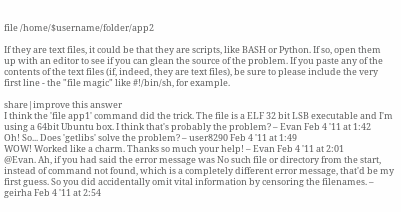file /home/$username/folder/app2

If they are text files, it could be that they are scripts, like BASH or Python. If so, open them up with an editor to see if you can glean the source of the problem. If you paste any of the contents of the text files (if, indeed, they are text files), be sure to please include the very first line - the "file magic" like #!/bin/sh, for example.

share|improve this answer
I think the 'file app1' command did the trick. The file is a ELF 32 bit LSB executable and I'm using a 64bit Ubuntu box. I think that's probably the problem? – Evan Feb 4 '11 at 1:42
Oh! So... Does 'getlibs' solve the problem? – user8290 Feb 4 '11 at 1:49
WOW! Worked like a charm. Thanks so much your help! – Evan Feb 4 '11 at 2:01
@Evan. Ah, if you had said the error message was No such file or directory from the start, instead of command not found, which is a completely different error message, that'd be my first guess. So you did accidentally omit vital information by censoring the filenames. – geirha Feb 4 '11 at 2:54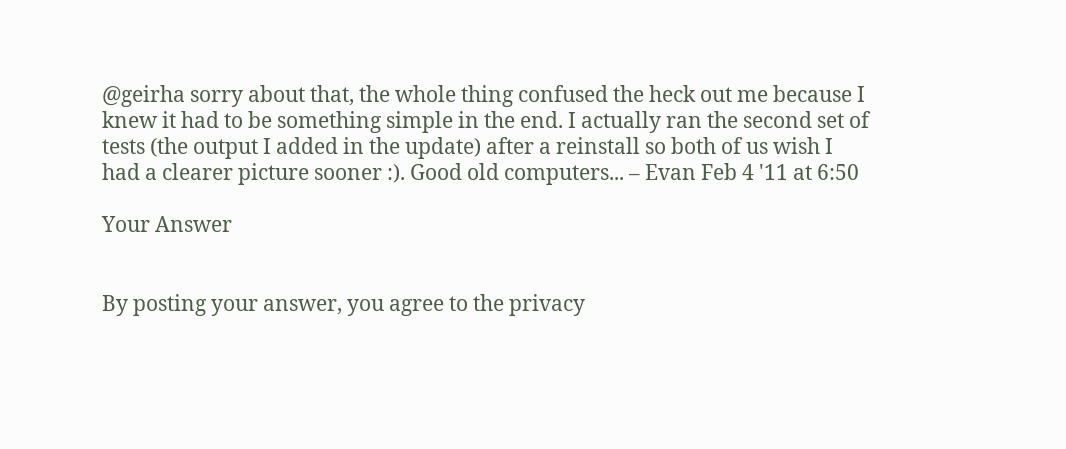@geirha sorry about that, the whole thing confused the heck out me because I knew it had to be something simple in the end. I actually ran the second set of tests (the output I added in the update) after a reinstall so both of us wish I had a clearer picture sooner :). Good old computers... – Evan Feb 4 '11 at 6:50

Your Answer


By posting your answer, you agree to the privacy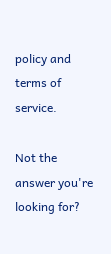policy and terms of service.

Not the answer you're looking for?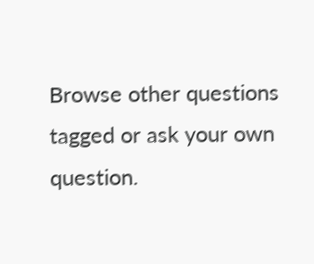Browse other questions tagged or ask your own question.